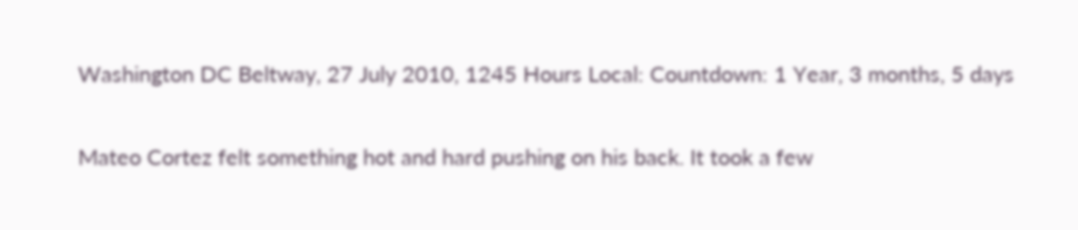Washington DC Beltway, 27 July 2010, 1245 Hours Local: Countdown: 1 Year, 3 months, 5 days

Mateo Cortez felt something hot and hard pushing on his back. It took a few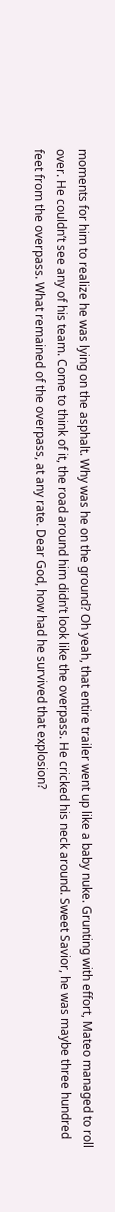moments for him to realize he was lying on the asphalt. Why was he on the ground? Oh yeah, that entire trailer went up like a baby nuke. Grunting with effort, Mateo managed to roll over. He couldn’t see any of his team. Come to think of it, the road around him didn’t look like the overpass. He cricked his neck around. Sweet Savior, he was maybe three hundred feet from the overpass. What remained of the overpass, at any rate. Dear God, how had he survived that explosion?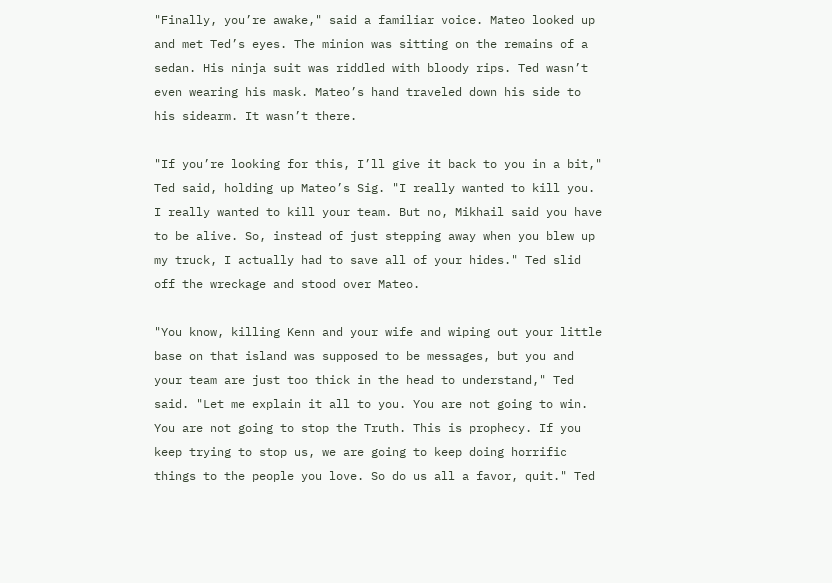"Finally, you’re awake," said a familiar voice. Mateo looked up and met Ted’s eyes. The minion was sitting on the remains of a sedan. His ninja suit was riddled with bloody rips. Ted wasn’t even wearing his mask. Mateo’s hand traveled down his side to his sidearm. It wasn’t there.

"If you’re looking for this, I’ll give it back to you in a bit," Ted said, holding up Mateo’s Sig. "I really wanted to kill you. I really wanted to kill your team. But no, Mikhail said you have to be alive. So, instead of just stepping away when you blew up my truck, I actually had to save all of your hides." Ted slid off the wreckage and stood over Mateo.

"You know, killing Kenn and your wife and wiping out your little base on that island was supposed to be messages, but you and your team are just too thick in the head to understand," Ted said. "Let me explain it all to you. You are not going to win. You are not going to stop the Truth. This is prophecy. If you keep trying to stop us, we are going to keep doing horrific things to the people you love. So do us all a favor, quit." Ted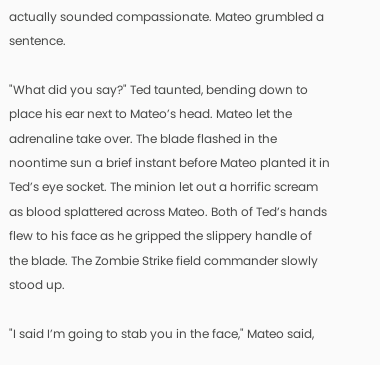actually sounded compassionate. Mateo grumbled a sentence.

"What did you say?" Ted taunted, bending down to place his ear next to Mateo’s head. Mateo let the adrenaline take over. The blade flashed in the noontime sun a brief instant before Mateo planted it in Ted’s eye socket. The minion let out a horrific scream as blood splattered across Mateo. Both of Ted’s hands flew to his face as he gripped the slippery handle of the blade. The Zombie Strike field commander slowly stood up.

"I said I’m going to stab you in the face," Mateo said,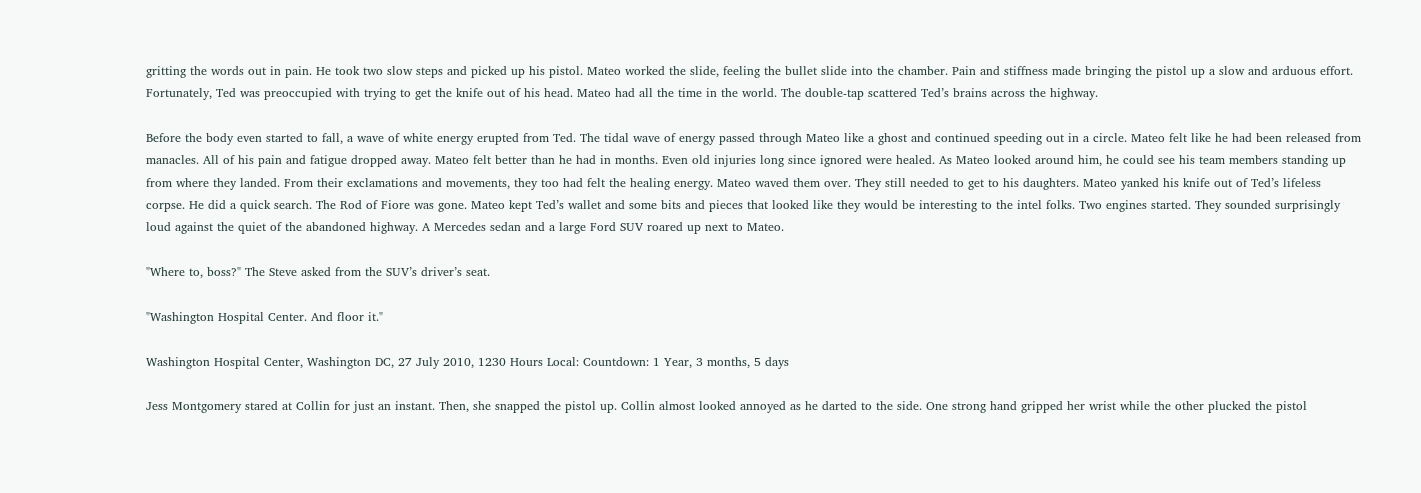gritting the words out in pain. He took two slow steps and picked up his pistol. Mateo worked the slide, feeling the bullet slide into the chamber. Pain and stiffness made bringing the pistol up a slow and arduous effort. Fortunately, Ted was preoccupied with trying to get the knife out of his head. Mateo had all the time in the world. The double-tap scattered Ted’s brains across the highway.

Before the body even started to fall, a wave of white energy erupted from Ted. The tidal wave of energy passed through Mateo like a ghost and continued speeding out in a circle. Mateo felt like he had been released from manacles. All of his pain and fatigue dropped away. Mateo felt better than he had in months. Even old injuries long since ignored were healed. As Mateo looked around him, he could see his team members standing up from where they landed. From their exclamations and movements, they too had felt the healing energy. Mateo waved them over. They still needed to get to his daughters. Mateo yanked his knife out of Ted’s lifeless corpse. He did a quick search. The Rod of Fiore was gone. Mateo kept Ted’s wallet and some bits and pieces that looked like they would be interesting to the intel folks. Two engines started. They sounded surprisingly loud against the quiet of the abandoned highway. A Mercedes sedan and a large Ford SUV roared up next to Mateo.

"Where to, boss?" The Steve asked from the SUV’s driver’s seat.

"Washington Hospital Center. And floor it."

Washington Hospital Center, Washington DC, 27 July 2010, 1230 Hours Local: Countdown: 1 Year, 3 months, 5 days

Jess Montgomery stared at Collin for just an instant. Then, she snapped the pistol up. Collin almost looked annoyed as he darted to the side. One strong hand gripped her wrist while the other plucked the pistol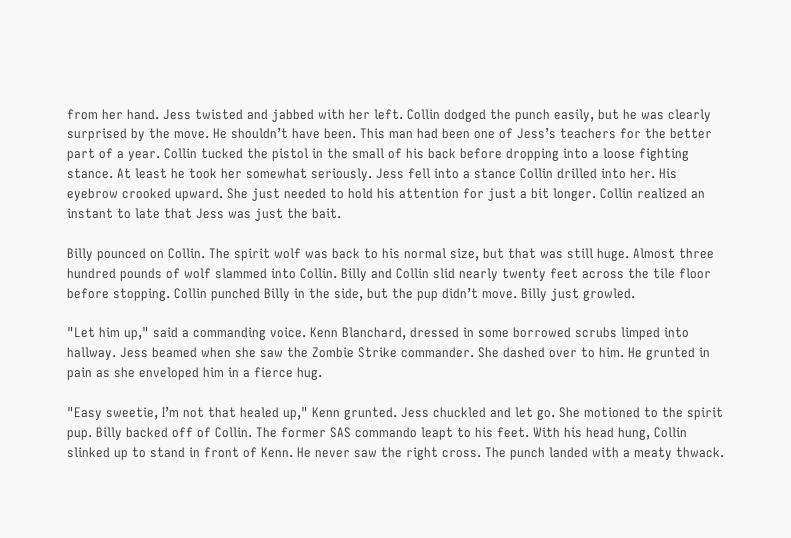from her hand. Jess twisted and jabbed with her left. Collin dodged the punch easily, but he was clearly surprised by the move. He shouldn’t have been. This man had been one of Jess’s teachers for the better part of a year. Collin tucked the pistol in the small of his back before dropping into a loose fighting stance. At least he took her somewhat seriously. Jess fell into a stance Collin drilled into her. His eyebrow crooked upward. She just needed to hold his attention for just a bit longer. Collin realized an instant to late that Jess was just the bait.

Billy pounced on Collin. The spirit wolf was back to his normal size, but that was still huge. Almost three hundred pounds of wolf slammed into Collin. Billy and Collin slid nearly twenty feet across the tile floor before stopping. Collin punched Billy in the side, but the pup didn’t move. Billy just growled.

"Let him up," said a commanding voice. Kenn Blanchard, dressed in some borrowed scrubs limped into hallway. Jess beamed when she saw the Zombie Strike commander. She dashed over to him. He grunted in pain as she enveloped him in a fierce hug.

"Easy sweetie, I’m not that healed up," Kenn grunted. Jess chuckled and let go. She motioned to the spirit pup. Billy backed off of Collin. The former SAS commando leapt to his feet. With his head hung, Collin slinked up to stand in front of Kenn. He never saw the right cross. The punch landed with a meaty thwack.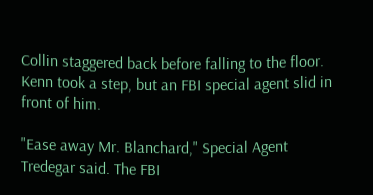Collin staggered back before falling to the floor. Kenn took a step, but an FBI special agent slid in front of him.

"Ease away Mr. Blanchard," Special Agent Tredegar said. The FBI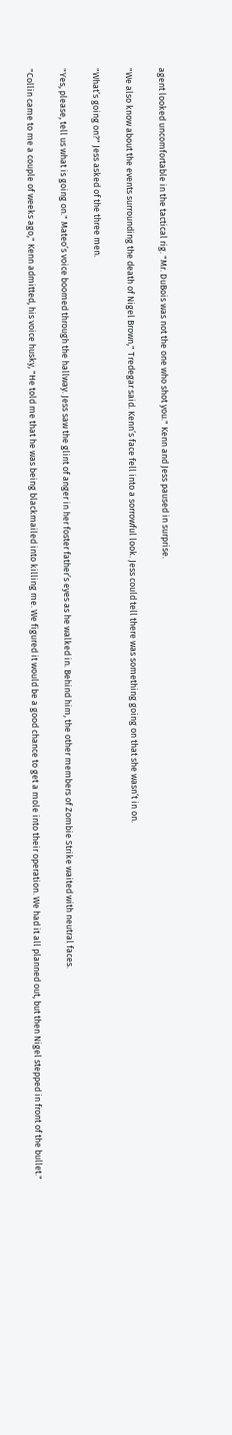agent looked uncomfortable in the tactical rig. "Mr. DuBois was not the one who shot you." Kenn and Jess paused in surprise.

"We also know about the events surrounding the death of Nigel Brown," Tredegar said. Kenn’s face fell into a sorrowful look. Jess could tell there was something going on that she wasn’t in on.

"What’s going on?" Jess asked of the three men.

"Yes, please, tell us what is going on." Mateo’s voice boomed through the hallway. Jess saw the glint of anger in her foster father’s eyes as he walked in. Behind him, the other members of Zombie Strike waited with neutral faces.

"Collin came to me a couple of weeks ago," Kenn admitted, his voice husky, "He told me that he was being blackmailed into killing me. We figured it would be a good chance to get a mole into their operation. We had it all planned out, but then Nigel stepped in front of the bullet."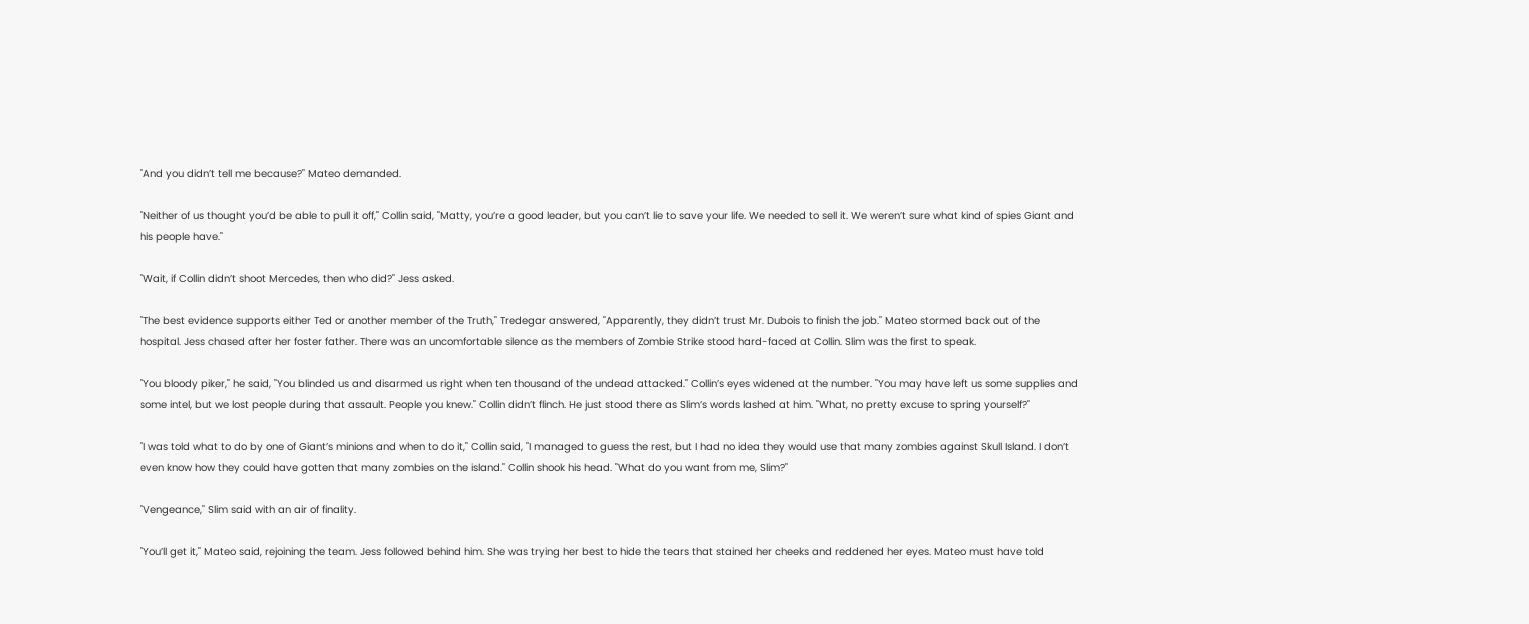"And you didn’t tell me because?" Mateo demanded.

"Neither of us thought you’d be able to pull it off," Collin said, "Matty, you’re a good leader, but you can’t lie to save your life. We needed to sell it. We weren’t sure what kind of spies Giant and his people have."

"Wait, if Collin didn’t shoot Mercedes, then who did?" Jess asked.

"The best evidence supports either Ted or another member of the Truth," Tredegar answered, "Apparently, they didn’t trust Mr. Dubois to finish the job." Mateo stormed back out of the hospital. Jess chased after her foster father. There was an uncomfortable silence as the members of Zombie Strike stood hard-faced at Collin. Slim was the first to speak.

"You bloody piker," he said, "You blinded us and disarmed us right when ten thousand of the undead attacked." Collin’s eyes widened at the number. "You may have left us some supplies and some intel, but we lost people during that assault. People you knew." Collin didn’t flinch. He just stood there as Slim’s words lashed at him. "What, no pretty excuse to spring yourself?"

"I was told what to do by one of Giant’s minions and when to do it," Collin said, "I managed to guess the rest, but I had no idea they would use that many zombies against Skull Island. I don’t even know how they could have gotten that many zombies on the island." Collin shook his head. "What do you want from me, Slim?"

"Vengeance," Slim said with an air of finality.

"You’ll get it," Mateo said, rejoining the team. Jess followed behind him. She was trying her best to hide the tears that stained her cheeks and reddened her eyes. Mateo must have told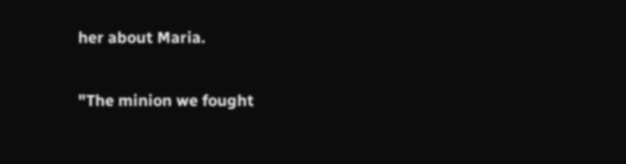her about Maria.

"The minion we fought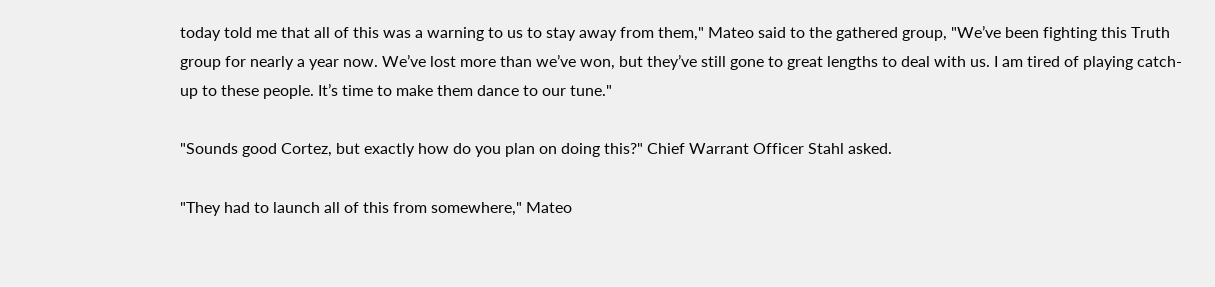today told me that all of this was a warning to us to stay away from them," Mateo said to the gathered group, "We’ve been fighting this Truth group for nearly a year now. We’ve lost more than we’ve won, but they’ve still gone to great lengths to deal with us. I am tired of playing catch-up to these people. It’s time to make them dance to our tune."

"Sounds good Cortez, but exactly how do you plan on doing this?" Chief Warrant Officer Stahl asked.

"They had to launch all of this from somewhere," Mateo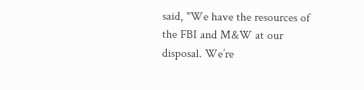said, "We have the resources of the FBI and M&W at our disposal. We’re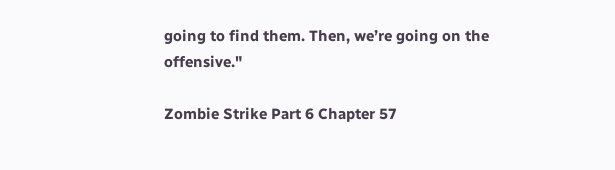going to find them. Then, we’re going on the offensive."

Zombie Strike Part 6 Chapter 57